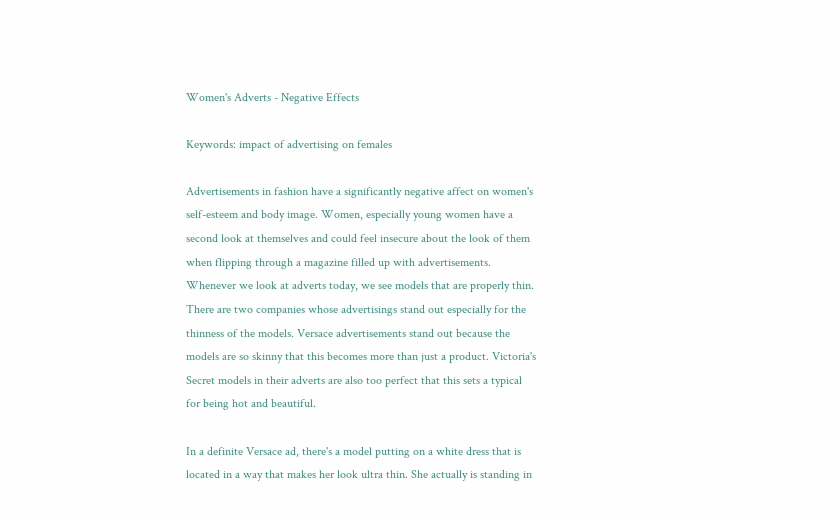Women's Adverts - Negative Effects

Keywords: impact of advertising on females

Advertisements in fashion have a significantly negative affect on women's self-esteem and body image. Women, especially young women have a second look at themselves and could feel insecure about the look of them when flipping through a magazine filled up with advertisements. Whenever we look at adverts today, we see models that are properly thin. There are two companies whose advertisings stand out especially for the thinness of the models. Versace advertisements stand out because the models are so skinny that this becomes more than just a product. Victoria's Secret models in their adverts are also too perfect that this sets a typical for being hot and beautiful.

In a definite Versace ad, there's a model putting on a white dress that is located in a way that makes her look ultra thin. She actually is standing in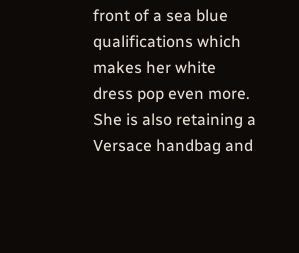front of a sea blue qualifications which makes her white dress pop even more. She is also retaining a Versace handbag and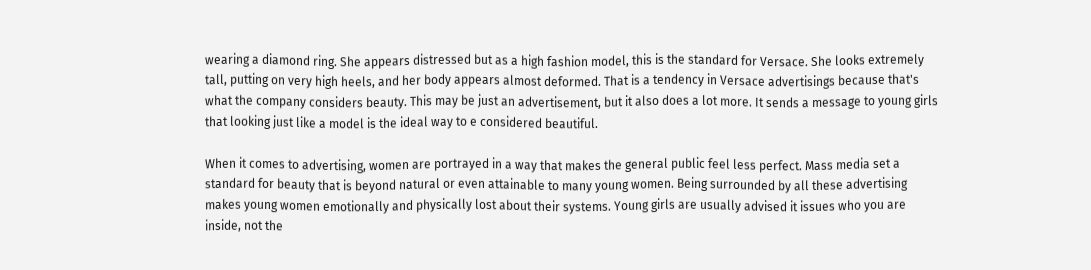wearing a diamond ring. She appears distressed but as a high fashion model, this is the standard for Versace. She looks extremely tall, putting on very high heels, and her body appears almost deformed. That is a tendency in Versace advertisings because that's what the company considers beauty. This may be just an advertisement, but it also does a lot more. It sends a message to young girls that looking just like a model is the ideal way to e considered beautiful.

When it comes to advertising, women are portrayed in a way that makes the general public feel less perfect. Mass media set a standard for beauty that is beyond natural or even attainable to many young women. Being surrounded by all these advertising makes young women emotionally and physically lost about their systems. Young girls are usually advised it issues who you are inside, not the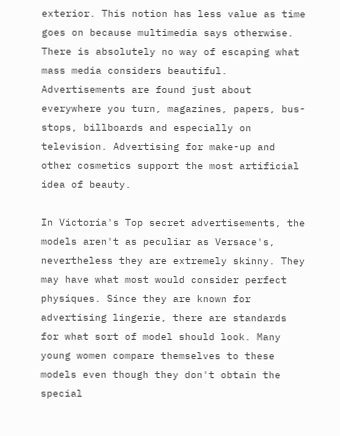exterior. This notion has less value as time goes on because multimedia says otherwise. There is absolutely no way of escaping what mass media considers beautiful. Advertisements are found just about everywhere you turn, magazines, papers, bus-stops, billboards and especially on television. Advertising for make-up and other cosmetics support the most artificial idea of beauty.

In Victoria's Top secret advertisements, the models aren't as peculiar as Versace's, nevertheless they are extremely skinny. They may have what most would consider perfect physiques. Since they are known for advertising lingerie, there are standards for what sort of model should look. Many young women compare themselves to these models even though they don't obtain the special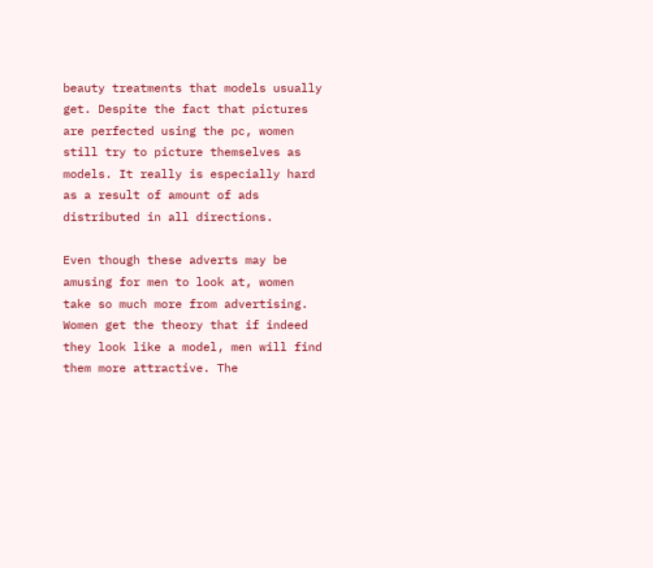beauty treatments that models usually get. Despite the fact that pictures are perfected using the pc, women still try to picture themselves as models. It really is especially hard as a result of amount of ads distributed in all directions.

Even though these adverts may be amusing for men to look at, women take so much more from advertising. Women get the theory that if indeed they look like a model, men will find them more attractive. The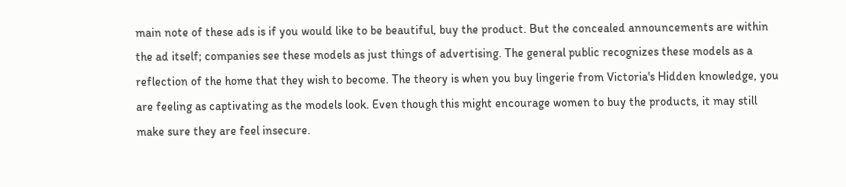main note of these ads is if you would like to be beautiful, buy the product. But the concealed announcements are within the ad itself; companies see these models as just things of advertising. The general public recognizes these models as a reflection of the home that they wish to become. The theory is when you buy lingerie from Victoria's Hidden knowledge, you are feeling as captivating as the models look. Even though this might encourage women to buy the products, it may still make sure they are feel insecure.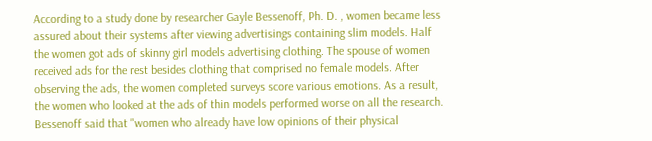According to a study done by researcher Gayle Bessenoff, Ph. D. , women became less assured about their systems after viewing advertisings containing slim models. Half the women got ads of skinny girl models advertising clothing. The spouse of women received ads for the rest besides clothing that comprised no female models. After observing the ads, the women completed surveys score various emotions. As a result, the women who looked at the ads of thin models performed worse on all the research. Bessenoff said that "women who already have low opinions of their physical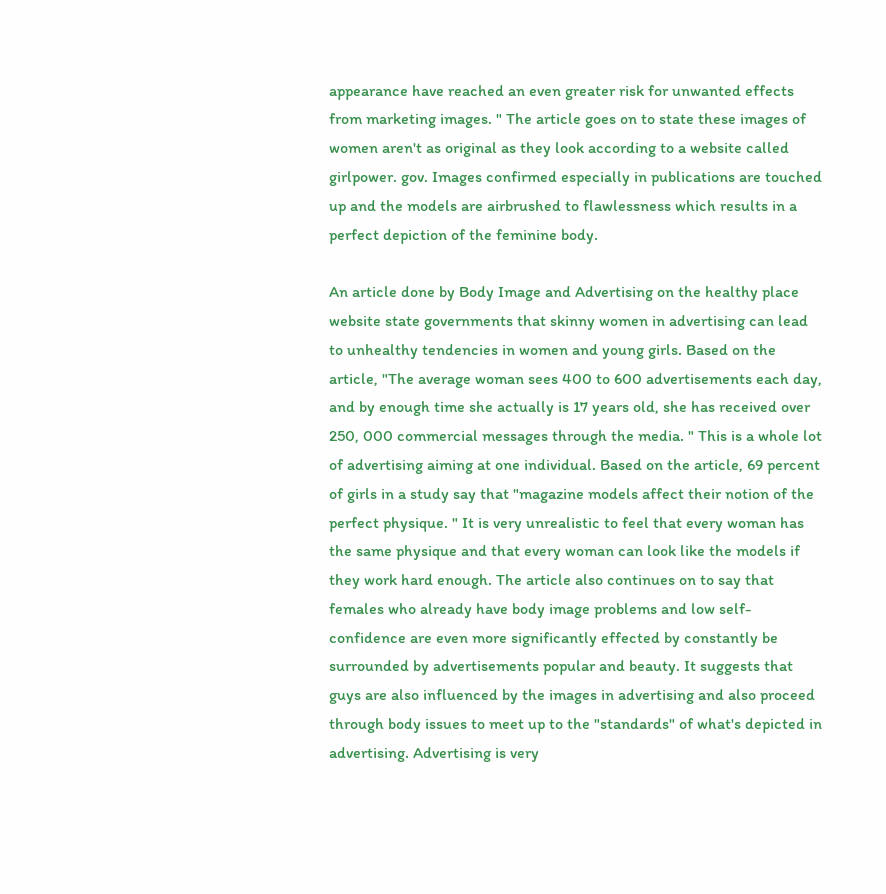appearance have reached an even greater risk for unwanted effects from marketing images. " The article goes on to state these images of women aren't as original as they look according to a website called girlpower. gov. Images confirmed especially in publications are touched up and the models are airbrushed to flawlessness which results in a perfect depiction of the feminine body.

An article done by Body Image and Advertising on the healthy place website state governments that skinny women in advertising can lead to unhealthy tendencies in women and young girls. Based on the article, "The average woman sees 400 to 600 advertisements each day, and by enough time she actually is 17 years old, she has received over 250, 000 commercial messages through the media. " This is a whole lot of advertising aiming at one individual. Based on the article, 69 percent of girls in a study say that "magazine models affect their notion of the perfect physique. " It is very unrealistic to feel that every woman has the same physique and that every woman can look like the models if they work hard enough. The article also continues on to say that females who already have body image problems and low self-confidence are even more significantly effected by constantly be surrounded by advertisements popular and beauty. It suggests that guys are also influenced by the images in advertising and also proceed through body issues to meet up to the "standards" of what's depicted in advertising. Advertising is very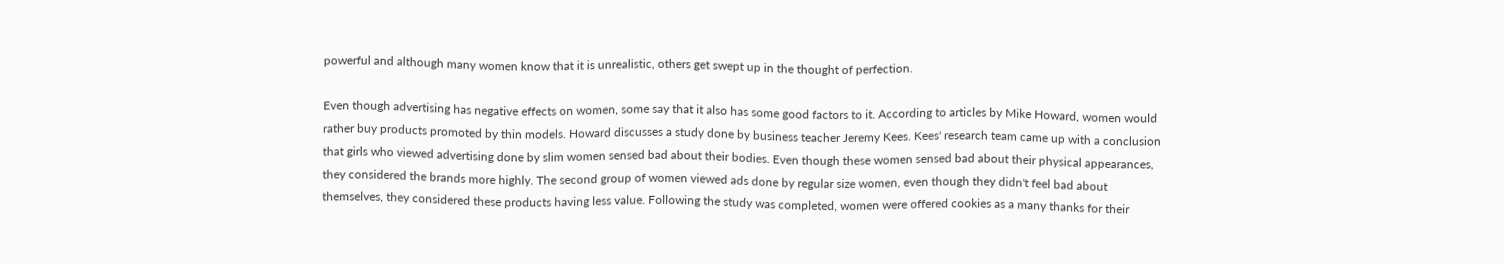powerful and although many women know that it is unrealistic, others get swept up in the thought of perfection.

Even though advertising has negative effects on women, some say that it also has some good factors to it. According to articles by Mike Howard, women would rather buy products promoted by thin models. Howard discusses a study done by business teacher Jeremy Kees. Kees' research team came up with a conclusion that girls who viewed advertising done by slim women sensed bad about their bodies. Even though these women sensed bad about their physical appearances, they considered the brands more highly. The second group of women viewed ads done by regular size women, even though they didn't feel bad about themselves, they considered these products having less value. Following the study was completed, women were offered cookies as a many thanks for their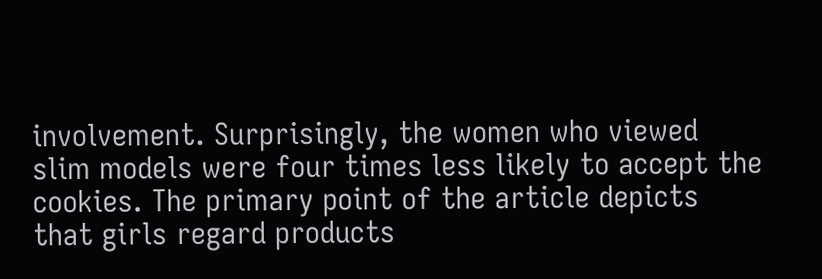involvement. Surprisingly, the women who viewed slim models were four times less likely to accept the cookies. The primary point of the article depicts that girls regard products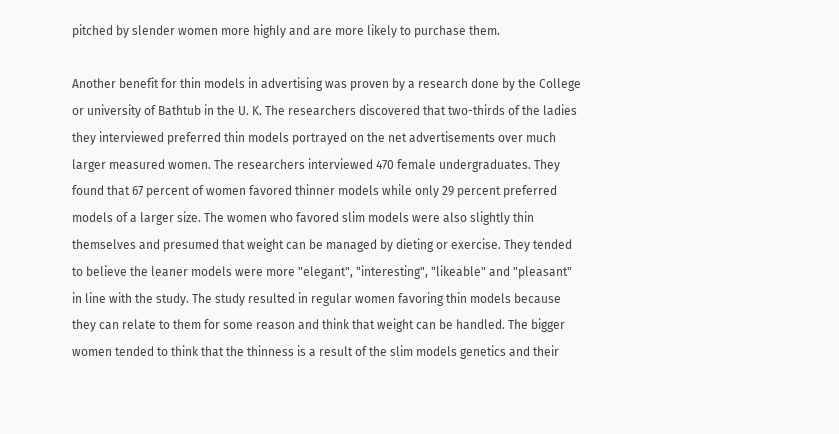pitched by slender women more highly and are more likely to purchase them.

Another benefit for thin models in advertising was proven by a research done by the College or university of Bathtub in the U. K. The researchers discovered that two-thirds of the ladies they interviewed preferred thin models portrayed on the net advertisements over much larger measured women. The researchers interviewed 470 female undergraduates. They found that 67 percent of women favored thinner models while only 29 percent preferred models of a larger size. The women who favored slim models were also slightly thin themselves and presumed that weight can be managed by dieting or exercise. They tended to believe the leaner models were more "elegant", "interesting", "likeable" and "pleasant" in line with the study. The study resulted in regular women favoring thin models because they can relate to them for some reason and think that weight can be handled. The bigger women tended to think that the thinness is a result of the slim models genetics and their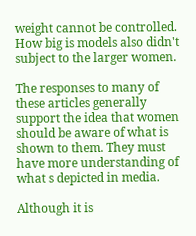weight cannot be controlled. How big is models also didn't subject to the larger women.

The responses to many of these articles generally support the idea that women should be aware of what is shown to them. They must have more understanding of what s depicted in media.

Although it is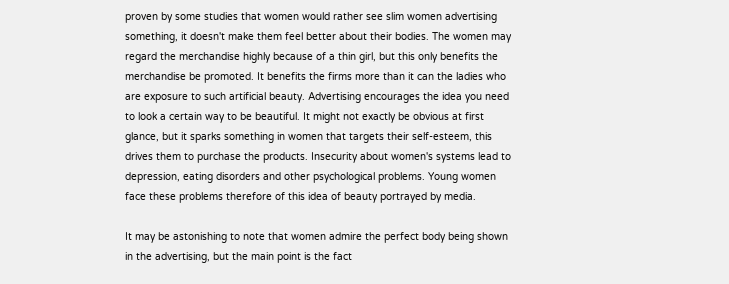proven by some studies that women would rather see slim women advertising something, it doesn't make them feel better about their bodies. The women may regard the merchandise highly because of a thin girl, but this only benefits the merchandise be promoted. It benefits the firms more than it can the ladies who are exposure to such artificial beauty. Advertising encourages the idea you need to look a certain way to be beautiful. It might not exactly be obvious at first glance, but it sparks something in women that targets their self-esteem, this drives them to purchase the products. Insecurity about women's systems lead to depression, eating disorders and other psychological problems. Young women face these problems therefore of this idea of beauty portrayed by media.

It may be astonishing to note that women admire the perfect body being shown in the advertising, but the main point is the fact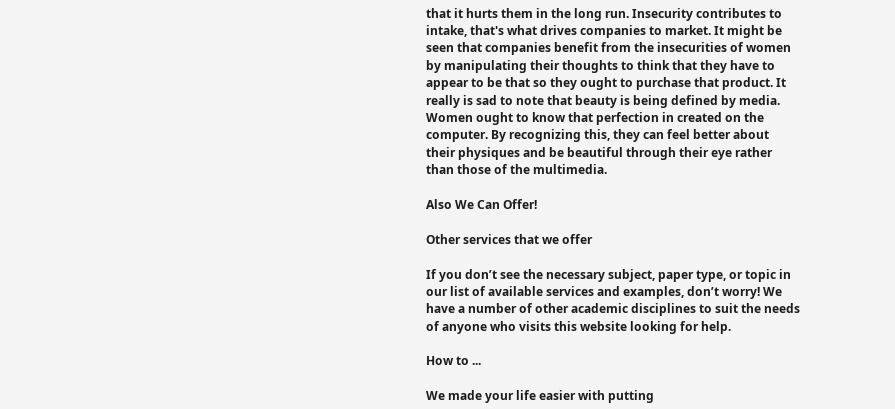that it hurts them in the long run. Insecurity contributes to intake, that's what drives companies to market. It might be seen that companies benefit from the insecurities of women by manipulating their thoughts to think that they have to appear to be that so they ought to purchase that product. It really is sad to note that beauty is being defined by media. Women ought to know that perfection in created on the computer. By recognizing this, they can feel better about their physiques and be beautiful through their eye rather than those of the multimedia.

Also We Can Offer!

Other services that we offer

If you don’t see the necessary subject, paper type, or topic in our list of available services and examples, don’t worry! We have a number of other academic disciplines to suit the needs of anyone who visits this website looking for help.

How to ...

We made your life easier with putting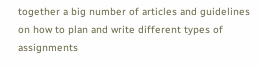together a big number of articles and guidelines on how to plan and write different types of assignments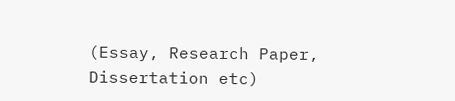(Essay, Research Paper, Dissertation etc)